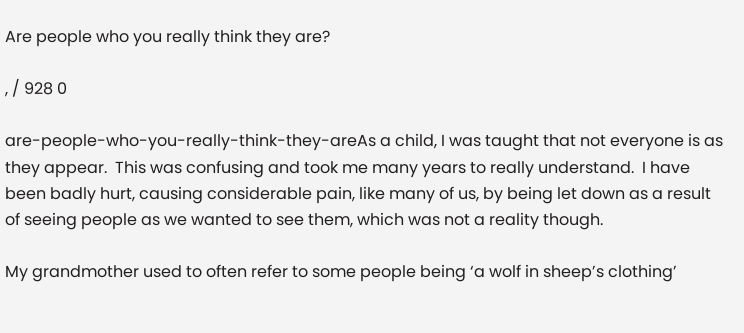Are people who you really think they are?

, / 928 0

are-people-who-you-really-think-they-areAs a child, I was taught that not everyone is as they appear.  This was confusing and took me many years to really understand.  I have been badly hurt, causing considerable pain, like many of us, by being let down as a result of seeing people as we wanted to see them, which was not a reality though.

My grandmother used to often refer to some people being ‘a wolf in sheep’s clothing’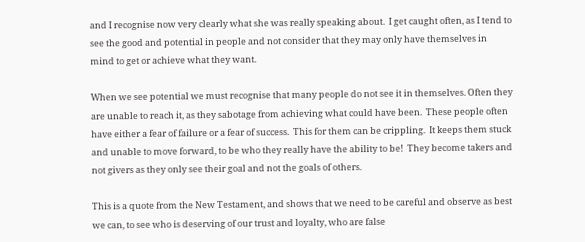and I recognise now very clearly what she was really speaking about.  I get caught often, as I tend to see the good and potential in people and not consider that they may only have themselves in mind to get or achieve what they want.

When we see potential we must recognise that many people do not see it in themselves. Often they are unable to reach it, as they sabotage from achieving what could have been.  These people often have either a fear of failure or a fear of success.  This for them can be crippling.  It keeps them stuck and unable to move forward, to be who they really have the ability to be!  They become takers and not givers as they only see their goal and not the goals of others.

This is a quote from the New Testament, and shows that we need to be careful and observe as best we can, to see who is deserving of our trust and loyalty, who are false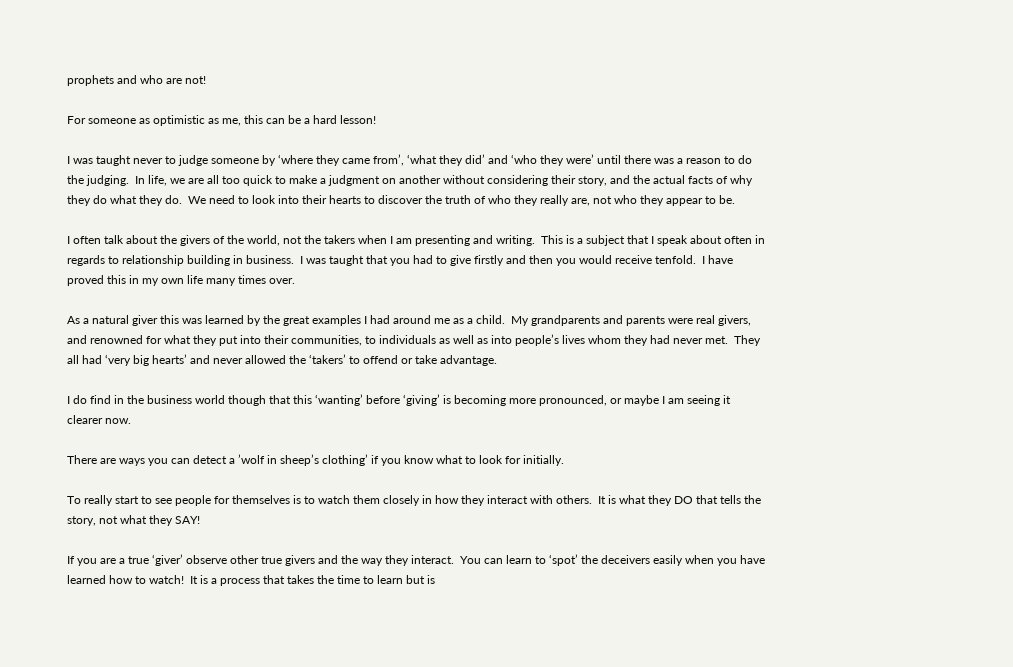prophets and who are not!

For someone as optimistic as me, this can be a hard lesson!

I was taught never to judge someone by ‘where they came from’, ‘what they did’ and ‘who they were’ until there was a reason to do the judging.  In life, we are all too quick to make a judgment on another without considering their story, and the actual facts of why they do what they do.  We need to look into their hearts to discover the truth of who they really are, not who they appear to be.

I often talk about the givers of the world, not the takers when I am presenting and writing.  This is a subject that I speak about often in regards to relationship building in business.  I was taught that you had to give firstly and then you would receive tenfold.  I have proved this in my own life many times over.

As a natural giver this was learned by the great examples I had around me as a child.  My grandparents and parents were real givers, and renowned for what they put into their communities, to individuals as well as into people’s lives whom they had never met.  They all had ‘very big hearts’ and never allowed the ‘takers’ to offend or take advantage.

I do find in the business world though that this ‘wanting’ before ‘giving’ is becoming more pronounced, or maybe I am seeing it clearer now.

There are ways you can detect a ’wolf in sheep’s clothing’ if you know what to look for initially.

To really start to see people for themselves is to watch them closely in how they interact with others.  It is what they DO that tells the story, not what they SAY!

If you are a true ‘giver’ observe other true givers and the way they interact.  You can learn to ‘spot’ the deceivers easily when you have learned how to watch!  It is a process that takes the time to learn but is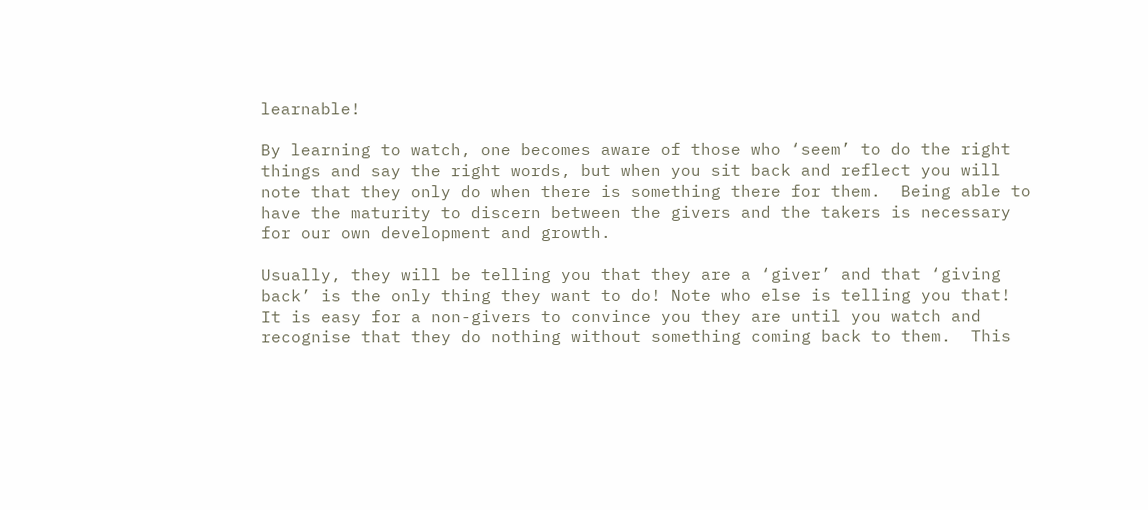learnable!

By learning to watch, one becomes aware of those who ‘seem’ to do the right things and say the right words, but when you sit back and reflect you will note that they only do when there is something there for them.  Being able to have the maturity to discern between the givers and the takers is necessary for our own development and growth.

Usually, they will be telling you that they are a ‘giver’ and that ‘giving back’ is the only thing they want to do! Note who else is telling you that!  It is easy for a non-givers to convince you they are until you watch and recognise that they do nothing without something coming back to them.  This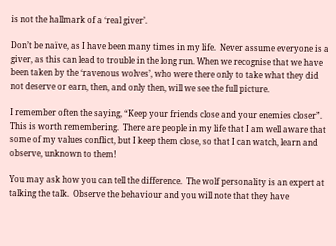is not the hallmark of a ‘real giver’.

Don’t be naïve, as I have been many times in my life.  Never assume everyone is a giver, as this can lead to trouble in the long run. When we recognise that we have been taken by the ‘ravenous wolves’, who were there only to take what they did not deserve or earn, then, and only then, will we see the full picture.

I remember often the saying, “Keep your friends close and your enemies closer”.  This is worth remembering.  There are people in my life that I am well aware that some of my values conflict, but I keep them close, so that I can watch, learn and observe, unknown to them!

You may ask how you can tell the difference.  The wolf personality is an expert at talking the talk.  Observe the behaviour and you will note that they have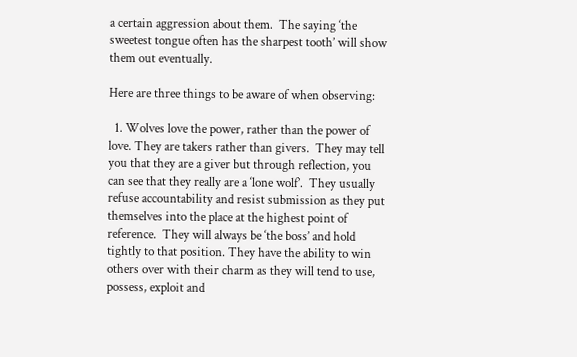a certain aggression about them.  The saying ‘the sweetest tongue often has the sharpest tooth’ will show them out eventually.

Here are three things to be aware of when observing:

  1. Wolves love the power, rather than the power of love. They are takers rather than givers.  They may tell you that they are a giver but through reflection, you can see that they really are a ‘lone wolf’.  They usually refuse accountability and resist submission as they put themselves into the place at the highest point of reference.  They will always be ‘the boss’ and hold tightly to that position. They have the ability to win others over with their charm as they will tend to use, possess, exploit and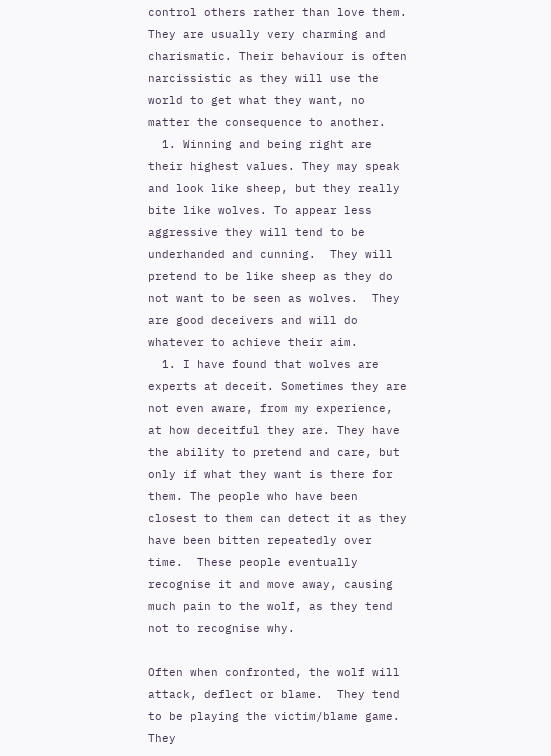control others rather than love them.  They are usually very charming and charismatic. Their behaviour is often narcissistic as they will use the world to get what they want, no matter the consequence to another.
  1. Winning and being right are their highest values. They may speak and look like sheep, but they really bite like wolves. To appear less aggressive they will tend to be underhanded and cunning.  They will pretend to be like sheep as they do not want to be seen as wolves.  They are good deceivers and will do whatever to achieve their aim.
  1. I have found that wolves are experts at deceit. Sometimes they are not even aware, from my experience, at how deceitful they are. They have the ability to pretend and care, but only if what they want is there for them. The people who have been closest to them can detect it as they have been bitten repeatedly over time.  These people eventually recognise it and move away, causing much pain to the wolf, as they tend not to recognise why.

Often when confronted, the wolf will attack, deflect or blame.  They tend to be playing the victim/blame game.  They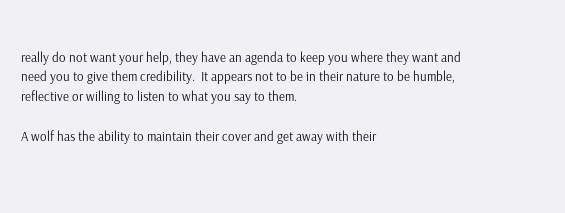really do not want your help, they have an agenda to keep you where they want and need you to give them credibility.  It appears not to be in their nature to be humble, reflective or willing to listen to what you say to them.

A wolf has the ability to maintain their cover and get away with their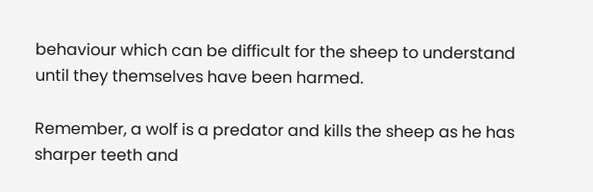behaviour which can be difficult for the sheep to understand until they themselves have been harmed.

Remember, a wolf is a predator and kills the sheep as he has sharper teeth and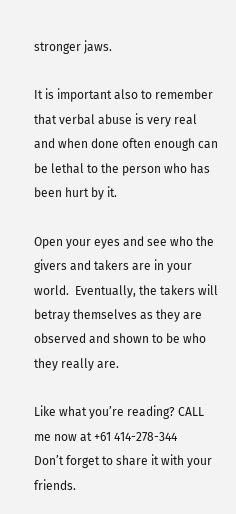stronger jaws.

It is important also to remember that verbal abuse is very real and when done often enough can be lethal to the person who has been hurt by it.

Open your eyes and see who the givers and takers are in your world.  Eventually, the takers will betray themselves as they are observed and shown to be who they really are.

Like what you’re reading? CALL me now at +61 414-278-344
Don’t forget to share it with your friends.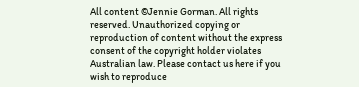All content ©Jennie Gorman. All rights reserved. Unauthorized copying or reproduction of content without the express consent of the copyright holder violates Australian law. Please contact us here if you wish to reproduce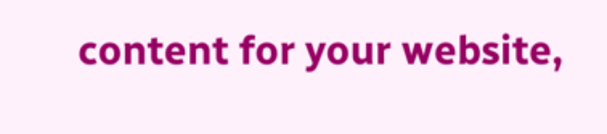content for your website,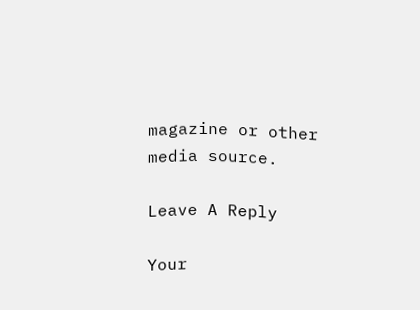magazine or other media source.

Leave A Reply

Your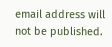email address will not be published.